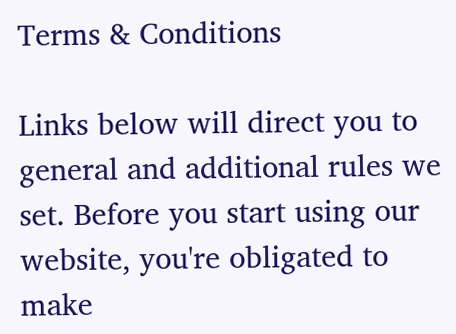Terms & Conditions

Links below will direct you to general and additional rules we set. Before you start using our website, you're obligated to make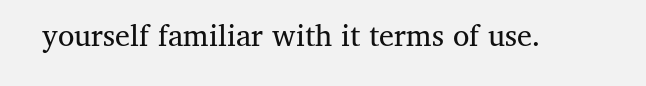yourself familiar with it terms of use.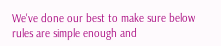We've done our best to make sure below rules are simple enough and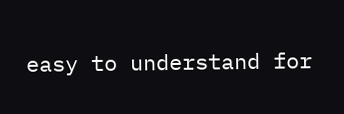easy to understand for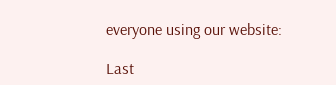everyone using our website:

Last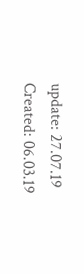update: 27.07.19
Created: 06.03.19